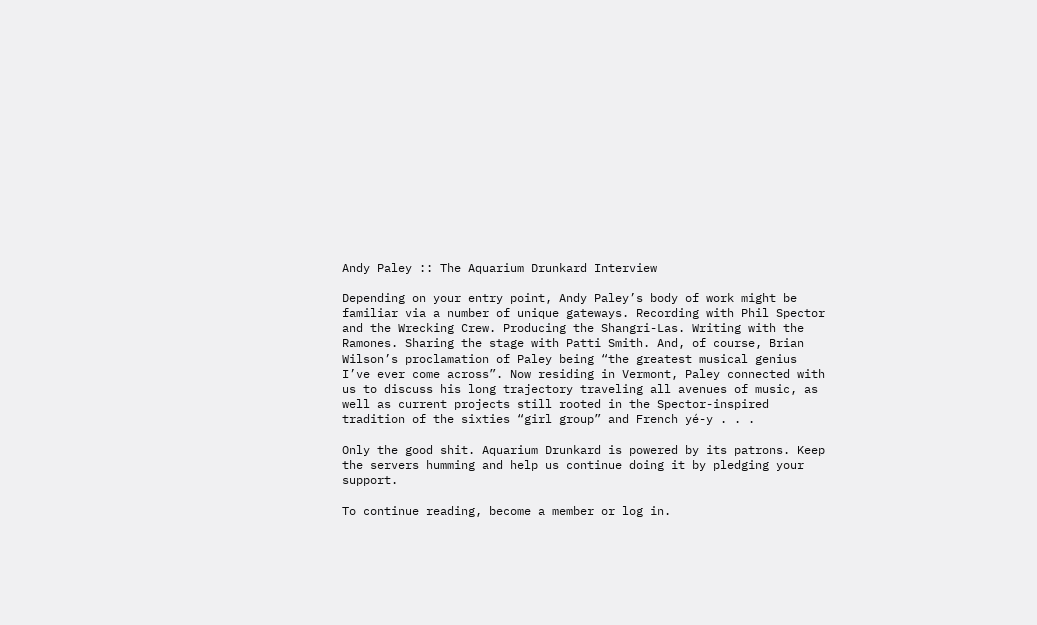Andy Paley :: The Aquarium Drunkard Interview

Depending on your entry point, Andy Paley’s body of work might be familiar via a number of unique gateways. Recording with Phil Spector and the Wrecking Crew. Producing the Shangri-Las. Writing with the Ramones. Sharing the stage with Patti Smith. And, of course, Brian Wilson’s proclamation of Paley being “the greatest musical genius I’ve ever come across”. Now residing in Vermont, Paley connected with us to discuss his long trajectory traveling all avenues of music, as well as current projects still rooted in the Spector-inspired tradition of the sixties “girl group” and French yé-y . . .

Only the good shit. Aquarium Drunkard is powered by its patrons. Keep the servers humming and help us continue doing it by pledging your support.

To continue reading, become a member or log in.